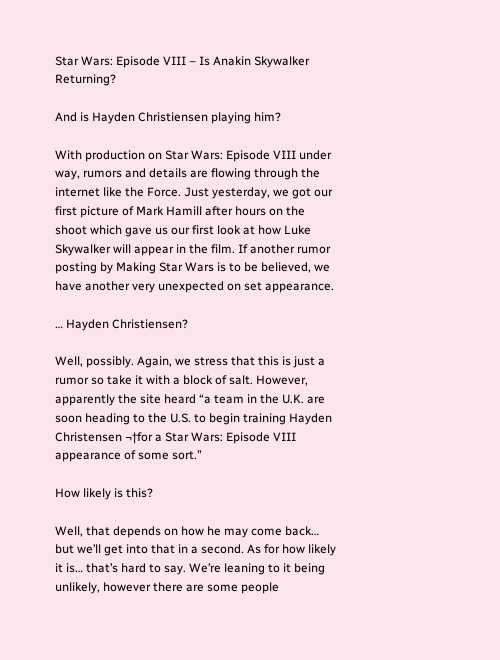Star Wars: Episode VIII – Is Anakin Skywalker Returning?

And is Hayden Christiensen playing him?

With production on Star Wars: Episode VIII under way, rumors and details are flowing through the internet like the Force. Just yesterday, we got our first picture of Mark Hamill after hours on the shoot which gave us our first look at how Luke Skywalker will appear in the film. If another rumor posting by Making Star Wars is to be believed, we have another very unexpected on set appearance.

… Hayden Christiensen?

Well, possibly. Again, we stress that this is just a rumor so take it with a block of salt. However, apparently the site heard “a team in the U.K. are soon heading to the U.S. to begin training Hayden Christensen ¬†for a Star Wars: Episode VIII appearance of some sort.”

How likely is this?

Well, that depends on how he may come back… but we’ll get into that in a second. As for how likely it is… that’s hard to say. We’re leaning to it being unlikely, however there are some people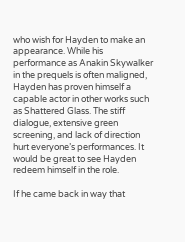who wish for Hayden to make an appearance. While his performance as Anakin Skywalker in the prequels is often maligned, Hayden has proven himself a capable actor in other works such as Shattered Glass. The stiff dialogue, extensive green screening, and lack of direction hurt everyone’s performances. It would be great to see Hayden redeem himself in the role.

If he came back in way that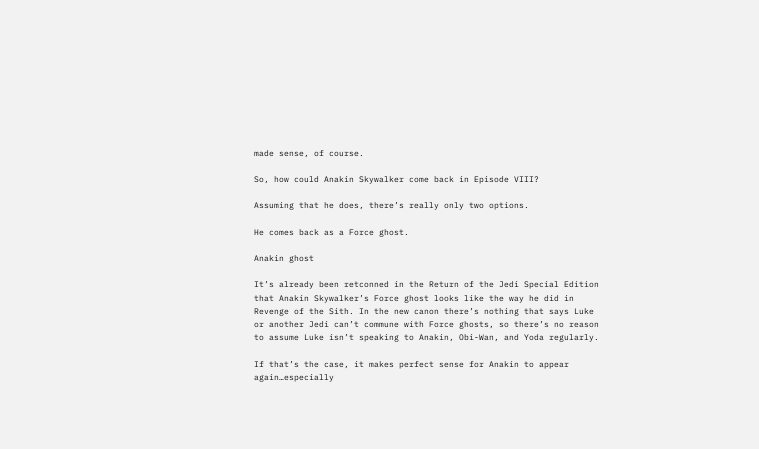made sense, of course.

So, how could Anakin Skywalker come back in Episode VIII?

Assuming that he does, there’s really only two options.

He comes back as a Force ghost.

Anakin ghost

It’s already been retconned in the Return of the Jedi Special Edition that Anakin Skywalker’s Force ghost looks like the way he did in Revenge of the Sith. In the new canon there’s nothing that says Luke or another Jedi can’t commune with Force ghosts, so there’s no reason to assume Luke isn’t speaking to Anakin, Obi-Wan, and Yoda regularly.

If that’s the case, it makes perfect sense for Anakin to appear again…especially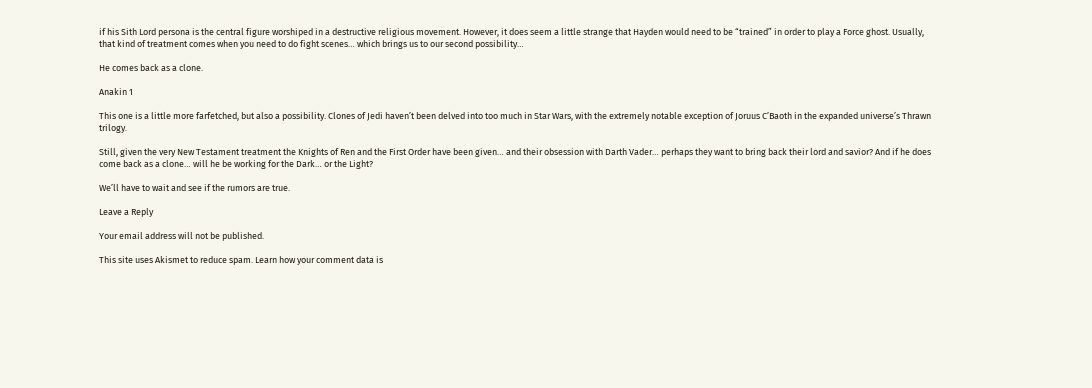if his Sith Lord persona is the central figure worshiped in a destructive religious movement. However, it does seem a little strange that Hayden would need to be “trained” in order to play a Force ghost. Usually, that kind of treatment comes when you need to do fight scenes… which brings us to our second possibility…

He comes back as a clone.

Anakin 1

This one is a little more farfetched, but also a possibility. Clones of Jedi haven’t been delved into too much in Star Wars, with the extremely notable exception of Joruus C’Baoth in the expanded universe’s Thrawn trilogy.

Still, given the very New Testament treatment the Knights of Ren and the First Order have been given… and their obsession with Darth Vader… perhaps they want to bring back their lord and savior? And if he does come back as a clone… will he be working for the Dark… or the Light?

We’ll have to wait and see if the rumors are true.

Leave a Reply

Your email address will not be published.

This site uses Akismet to reduce spam. Learn how your comment data is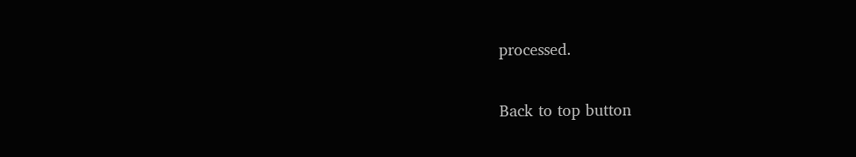processed.

Back to top button